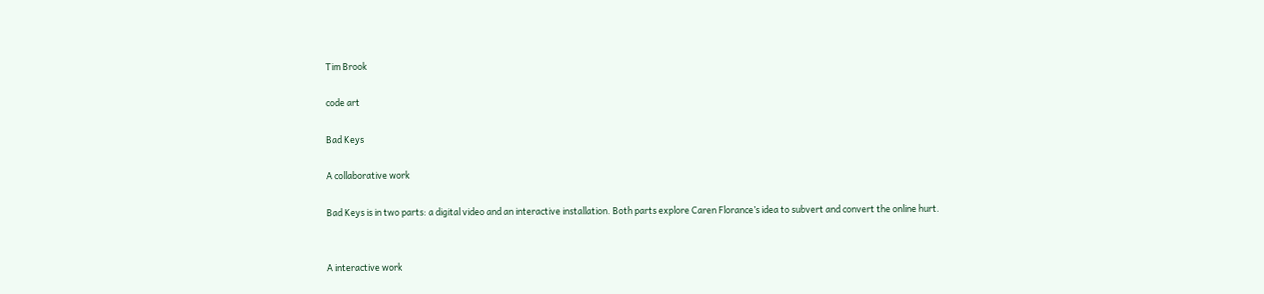Tim Brook

code art

Bad Keys

A collaborative work

Bad Keys is in two parts: a digital video and an interactive installation. Both parts explore Caren Florance’s idea to subvert and convert the online hurt.


A interactive work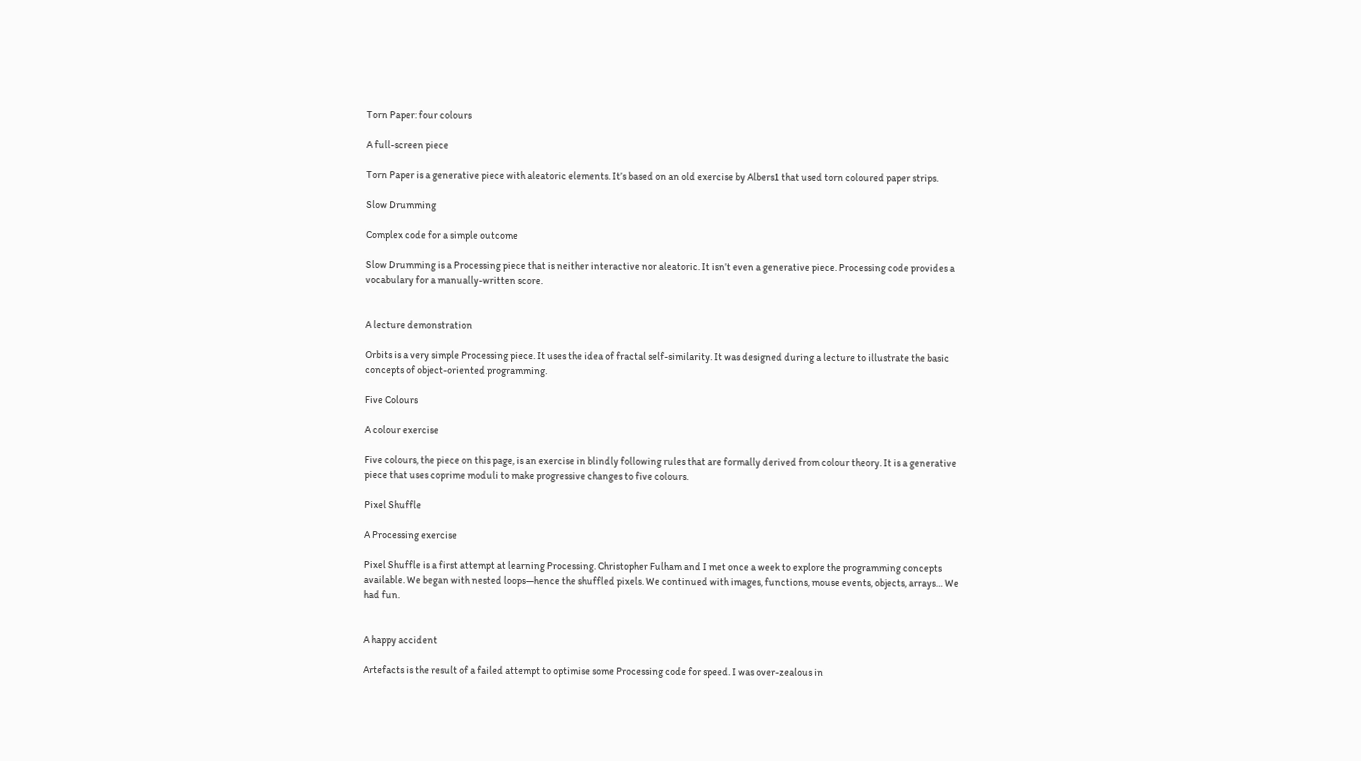Torn Paper: four colours

A full-screen piece

Torn Paper is a generative piece with aleatoric elements. It’s based on an old exercise by Albers1 that used torn coloured paper strips.

Slow Drumming

Complex code for a simple outcome

Slow Drumming is a Processing piece that is neither interactive nor aleatoric. It isn’t even a generative piece. Processing code provides a vocabulary for a manually-written score.


A lecture demonstration

Orbits is a very simple Processing piece. It uses the idea of fractal self-similarity. It was designed during a lecture to illustrate the basic concepts of object-oriented programming.

Five Colours

A colour exercise

Five colours, the piece on this page, is an exercise in blindly following rules that are formally derived from colour theory. It is a generative piece that uses coprime moduli to make progressive changes to five colours.

Pixel Shuffle

A Processing exercise

Pixel Shuffle is a first attempt at learning Processing. Christopher Fulham and I met once a week to explore the programming concepts available. We began with nested loops—hence the shuffled pixels. We continued with images, functions, mouse events, objects, arrays… We had fun.


A happy accident

Artefacts is the result of a failed attempt to optimise some Processing code for speed. I was over-zealous in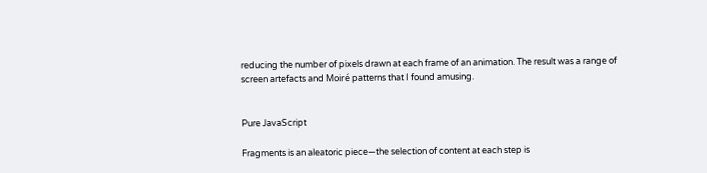reducing the number of pixels drawn at each frame of an animation. The result was a range of screen artefacts and Moiré patterns that I found amusing.


Pure JavaScript

Fragments is an aleatoric piece—the selection of content at each step is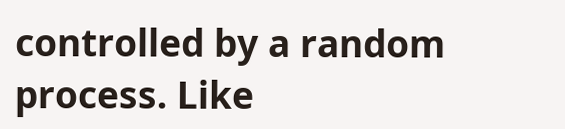controlled by a random process. Like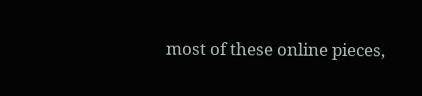most of these online pieces,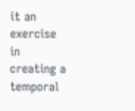it an exercise in creating a temporal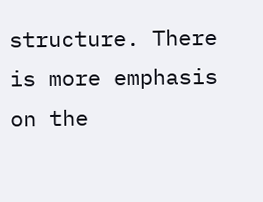structure. There is more emphasis on the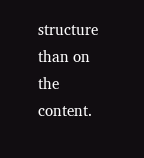structure than on the content.